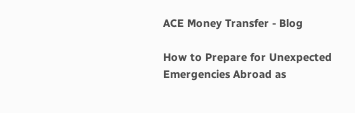ACE Money Transfer - Blog

How to Prepare for Unexpected Emergencies Abroad as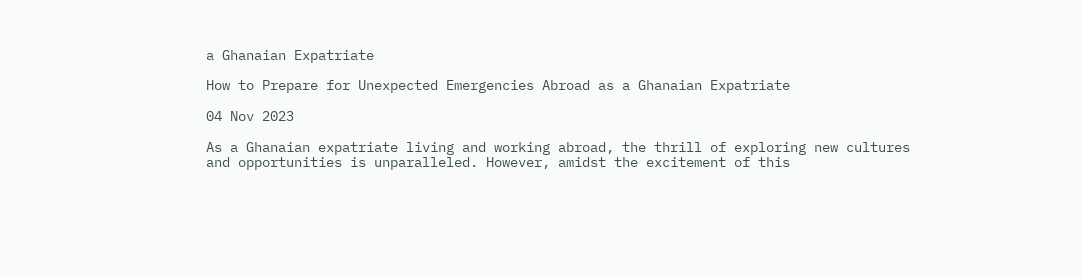a Ghanaian Expatriate

How to Prepare for Unexpected Emergencies Abroad as a Ghanaian Expatriate

04 Nov 2023

As a Ghanaian expatriate living and working abroad, the thrill of exploring new cultures and opportunities is unparalleled. However, amidst the excitement of this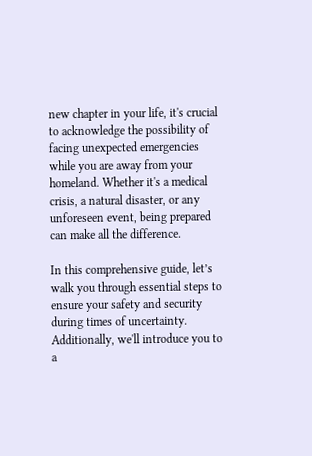new chapter in your life, it's crucial to acknowledge the possibility of facing unexpected emergencies while you are away from your homeland. Whether it's a medical crisis, a natural disaster, or any unforeseen event, being prepared can make all the difference.

In this comprehensive guide, let’s walk you through essential steps to ensure your safety and security during times of uncertainty. Additionally, we'll introduce you to a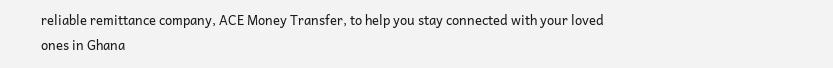reliable remittance company, ACE Money Transfer, to help you stay connected with your loved ones in Ghana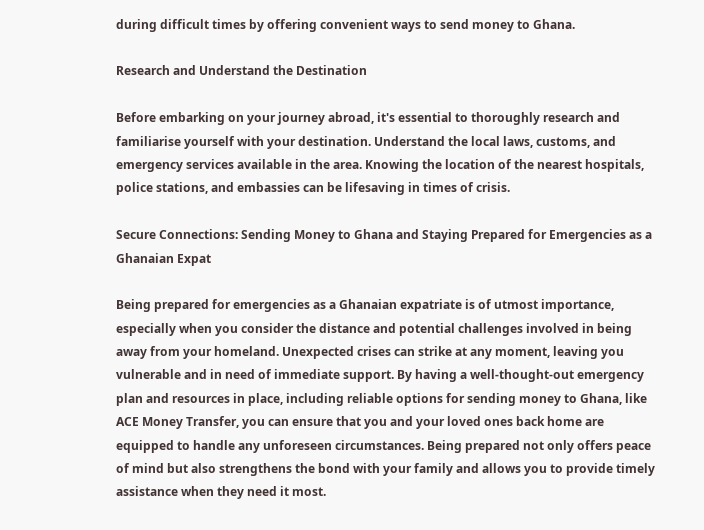during difficult times by offering convenient ways to send money to Ghana.

Research and Understand the Destination

Before embarking on your journey abroad, it's essential to thoroughly research and familiarise yourself with your destination. Understand the local laws, customs, and emergency services available in the area. Knowing the location of the nearest hospitals, police stations, and embassies can be lifesaving in times of crisis.

Secure Connections: Sending Money to Ghana and Staying Prepared for Emergencies as a Ghanaian Expat

Being prepared for emergencies as a Ghanaian expatriate is of utmost importance, especially when you consider the distance and potential challenges involved in being away from your homeland. Unexpected crises can strike at any moment, leaving you vulnerable and in need of immediate support. By having a well-thought-out emergency plan and resources in place, including reliable options for sending money to Ghana, like ACE Money Transfer, you can ensure that you and your loved ones back home are equipped to handle any unforeseen circumstances. Being prepared not only offers peace of mind but also strengthens the bond with your family and allows you to provide timely assistance when they need it most.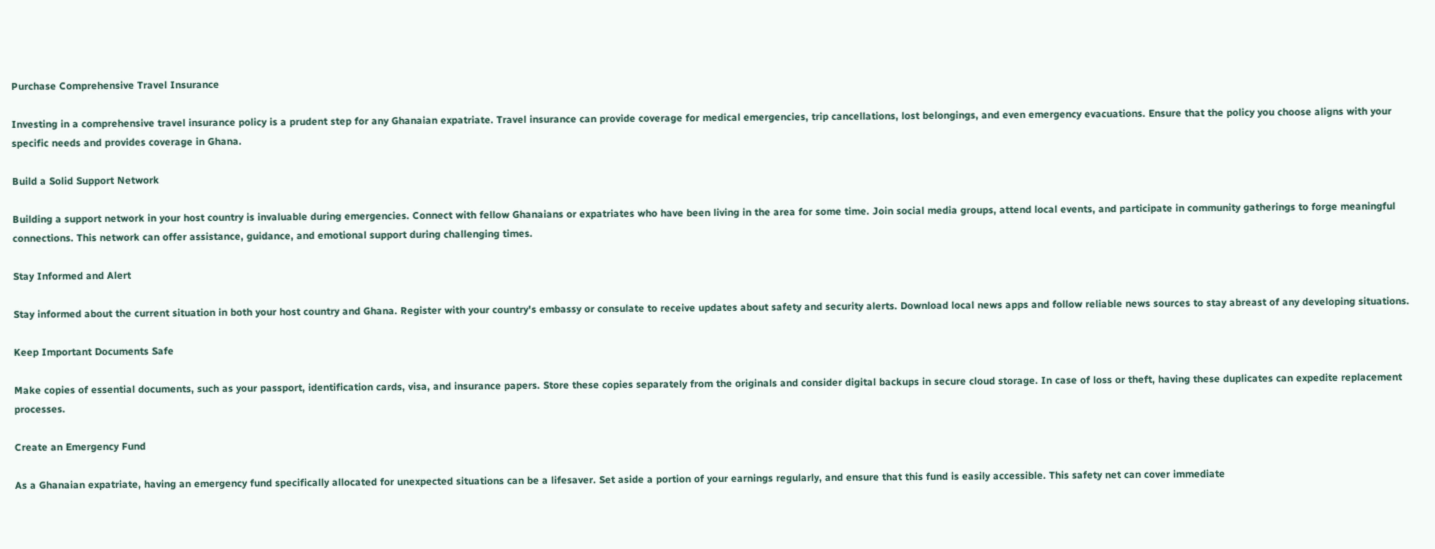Purchase Comprehensive Travel Insurance

Investing in a comprehensive travel insurance policy is a prudent step for any Ghanaian expatriate. Travel insurance can provide coverage for medical emergencies, trip cancellations, lost belongings, and even emergency evacuations. Ensure that the policy you choose aligns with your specific needs and provides coverage in Ghana.

Build a Solid Support Network

Building a support network in your host country is invaluable during emergencies. Connect with fellow Ghanaians or expatriates who have been living in the area for some time. Join social media groups, attend local events, and participate in community gatherings to forge meaningful connections. This network can offer assistance, guidance, and emotional support during challenging times.

Stay Informed and Alert

Stay informed about the current situation in both your host country and Ghana. Register with your country's embassy or consulate to receive updates about safety and security alerts. Download local news apps and follow reliable news sources to stay abreast of any developing situations.

Keep Important Documents Safe

Make copies of essential documents, such as your passport, identification cards, visa, and insurance papers. Store these copies separately from the originals and consider digital backups in secure cloud storage. In case of loss or theft, having these duplicates can expedite replacement processes.

Create an Emergency Fund

As a Ghanaian expatriate, having an emergency fund specifically allocated for unexpected situations can be a lifesaver. Set aside a portion of your earnings regularly, and ensure that this fund is easily accessible. This safety net can cover immediate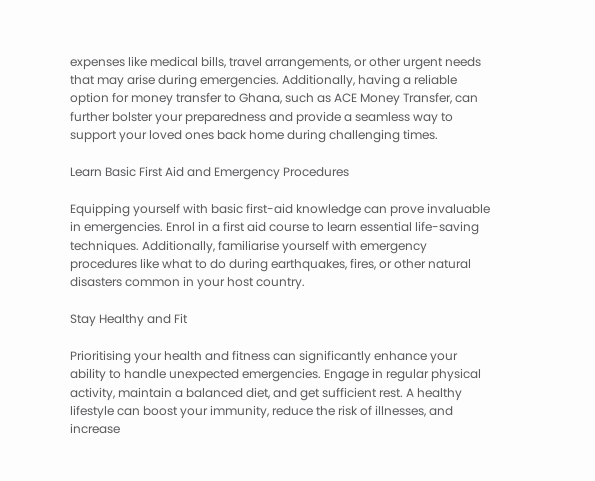expenses like medical bills, travel arrangements, or other urgent needs that may arise during emergencies. Additionally, having a reliable option for money transfer to Ghana, such as ACE Money Transfer, can further bolster your preparedness and provide a seamless way to support your loved ones back home during challenging times.

Learn Basic First Aid and Emergency Procedures

Equipping yourself with basic first-aid knowledge can prove invaluable in emergencies. Enrol in a first aid course to learn essential life-saving techniques. Additionally, familiarise yourself with emergency procedures like what to do during earthquakes, fires, or other natural disasters common in your host country.

Stay Healthy and Fit

Prioritising your health and fitness can significantly enhance your ability to handle unexpected emergencies. Engage in regular physical activity, maintain a balanced diet, and get sufficient rest. A healthy lifestyle can boost your immunity, reduce the risk of illnesses, and increase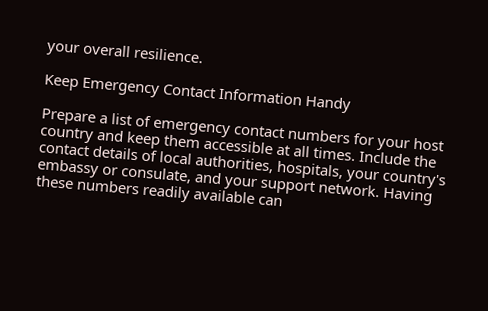your overall resilience.

Keep Emergency Contact Information Handy

Prepare a list of emergency contact numbers for your host country and keep them accessible at all times. Include the contact details of local authorities, hospitals, your country's embassy or consulate, and your support network. Having these numbers readily available can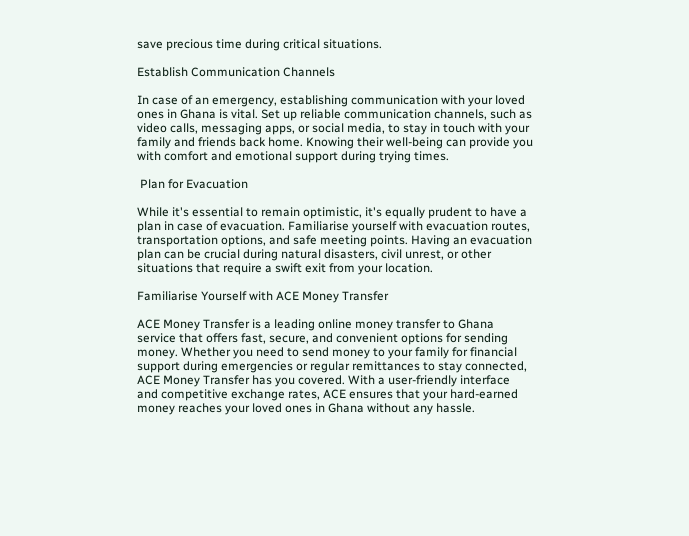save precious time during critical situations.

Establish Communication Channels

In case of an emergency, establishing communication with your loved ones in Ghana is vital. Set up reliable communication channels, such as video calls, messaging apps, or social media, to stay in touch with your family and friends back home. Knowing their well-being can provide you with comfort and emotional support during trying times.

 Plan for Evacuation

While it's essential to remain optimistic, it's equally prudent to have a plan in case of evacuation. Familiarise yourself with evacuation routes, transportation options, and safe meeting points. Having an evacuation plan can be crucial during natural disasters, civil unrest, or other situations that require a swift exit from your location.

Familiarise Yourself with ACE Money Transfer

ACE Money Transfer is a leading online money transfer to Ghana service that offers fast, secure, and convenient options for sending money. Whether you need to send money to your family for financial support during emergencies or regular remittances to stay connected, ACE Money Transfer has you covered. With a user-friendly interface and competitive exchange rates, ACE ensures that your hard-earned money reaches your loved ones in Ghana without any hassle.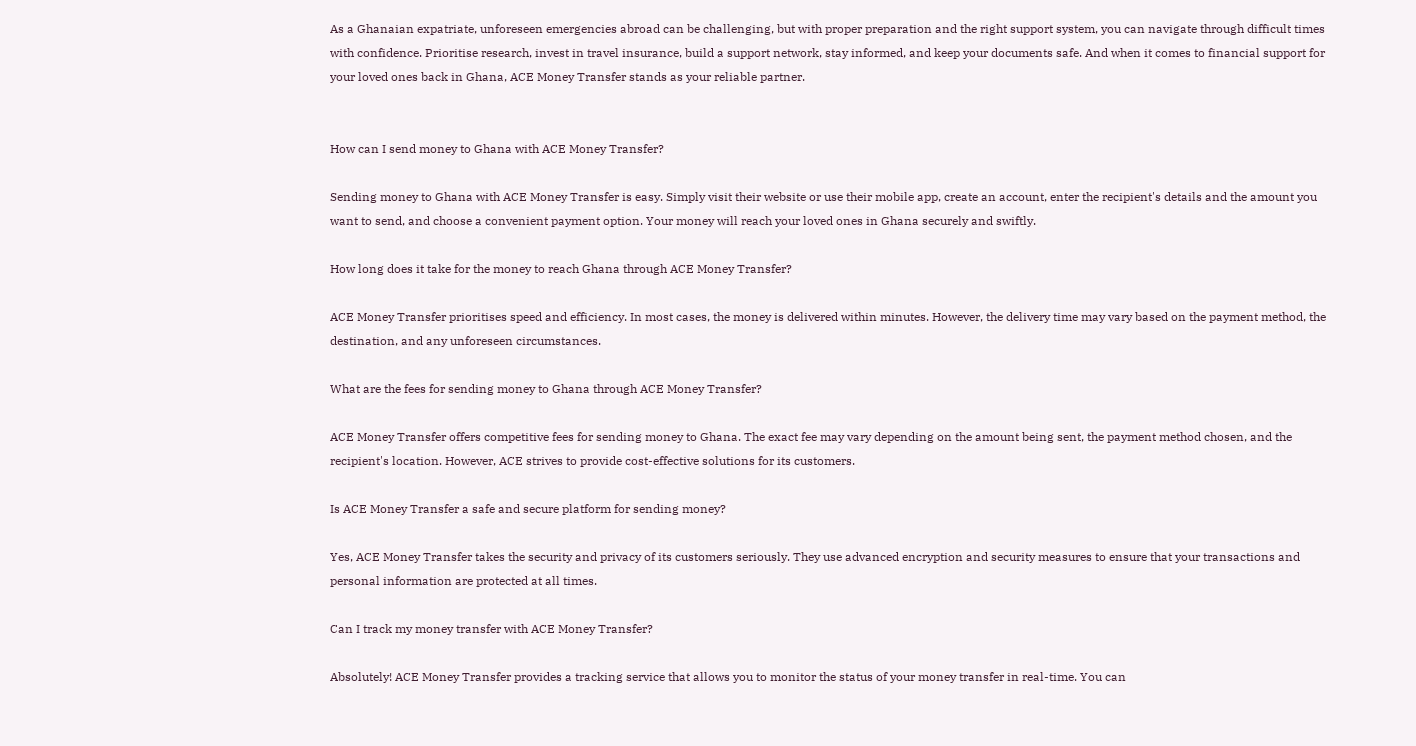As a Ghanaian expatriate, unforeseen emergencies abroad can be challenging, but with proper preparation and the right support system, you can navigate through difficult times with confidence. Prioritise research, invest in travel insurance, build a support network, stay informed, and keep your documents safe. And when it comes to financial support for your loved ones back in Ghana, ACE Money Transfer stands as your reliable partner.


How can I send money to Ghana with ACE Money Transfer?

Sending money to Ghana with ACE Money Transfer is easy. Simply visit their website or use their mobile app, create an account, enter the recipient's details and the amount you want to send, and choose a convenient payment option. Your money will reach your loved ones in Ghana securely and swiftly.

How long does it take for the money to reach Ghana through ACE Money Transfer?

ACE Money Transfer prioritises speed and efficiency. In most cases, the money is delivered within minutes. However, the delivery time may vary based on the payment method, the destination, and any unforeseen circumstances.

What are the fees for sending money to Ghana through ACE Money Transfer?

ACE Money Transfer offers competitive fees for sending money to Ghana. The exact fee may vary depending on the amount being sent, the payment method chosen, and the recipient's location. However, ACE strives to provide cost-effective solutions for its customers.

Is ACE Money Transfer a safe and secure platform for sending money?

Yes, ACE Money Transfer takes the security and privacy of its customers seriously. They use advanced encryption and security measures to ensure that your transactions and personal information are protected at all times.

Can I track my money transfer with ACE Money Transfer?

Absolutely! ACE Money Transfer provides a tracking service that allows you to monitor the status of your money transfer in real-time. You can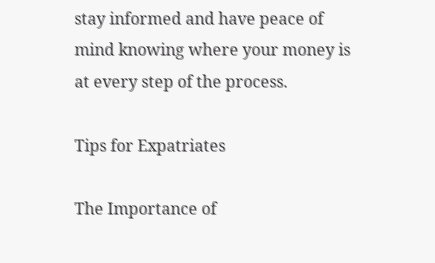stay informed and have peace of mind knowing where your money is at every step of the process.

Tips for Expatriates

The Importance of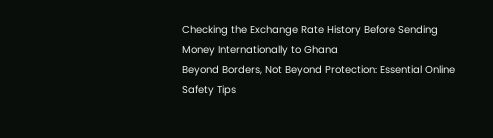Checking the Exchange Rate History Before Sending Money Internationally to Ghana
Beyond Borders, Not Beyond Protection: Essential Online Safety Tips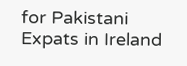for Pakistani Expats in Ireland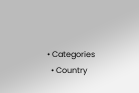• Categories
  • Country